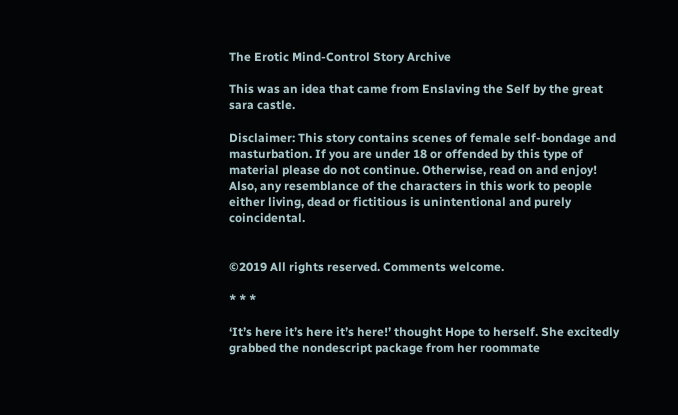The Erotic Mind-Control Story Archive

This was an idea that came from Enslaving the Self by the great sara castle.

Disclaimer: This story contains scenes of female self-bondage and masturbation. If you are under 18 or offended by this type of material please do not continue. Otherwise, read on and enjoy! Also, any resemblance of the characters in this work to people either living, dead or fictitious is unintentional and purely coincidental.


©2019 All rights reserved. Comments welcome.

* * *

‘It’s here it’s here it’s here!’ thought Hope to herself. She excitedly grabbed the nondescript package from her roommate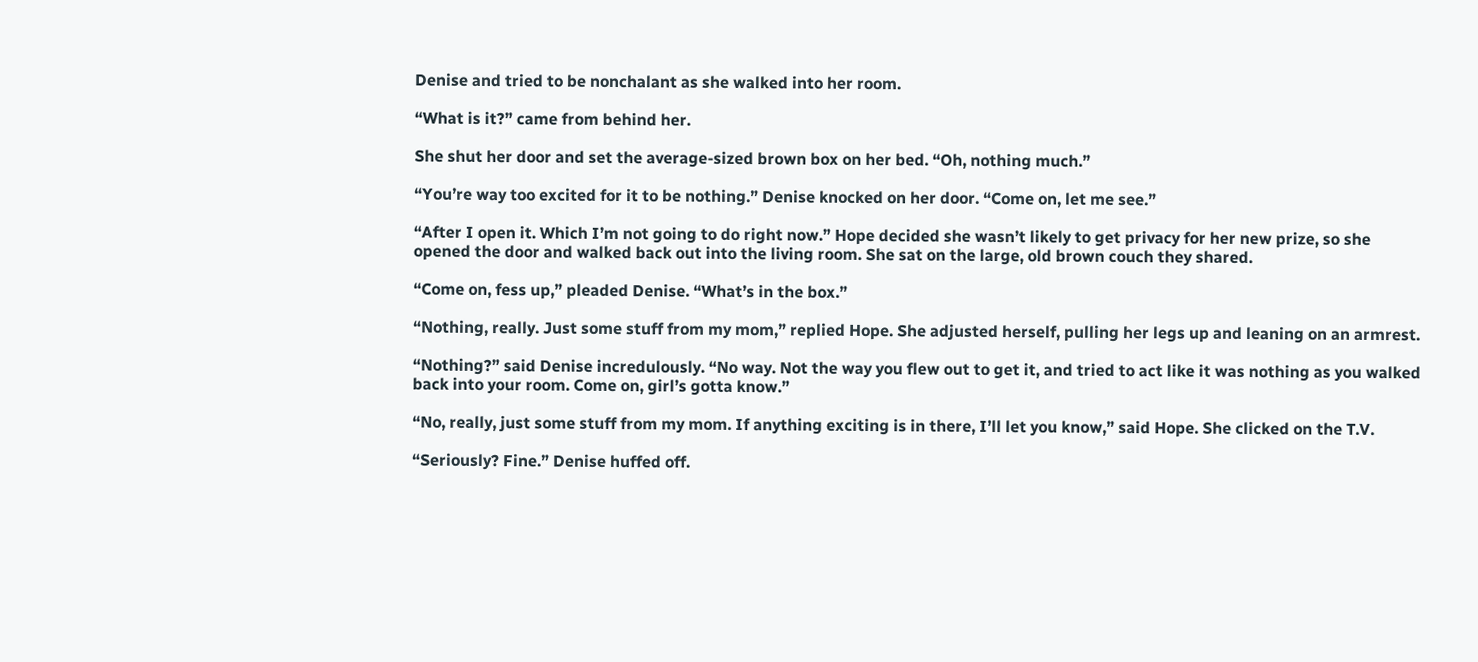Denise and tried to be nonchalant as she walked into her room.

“What is it?” came from behind her.

She shut her door and set the average-sized brown box on her bed. “Oh, nothing much.”

“You’re way too excited for it to be nothing.” Denise knocked on her door. “Come on, let me see.”

“After I open it. Which I’m not going to do right now.” Hope decided she wasn’t likely to get privacy for her new prize, so she opened the door and walked back out into the living room. She sat on the large, old brown couch they shared.

“Come on, fess up,” pleaded Denise. “What’s in the box.”

“Nothing, really. Just some stuff from my mom,” replied Hope. She adjusted herself, pulling her legs up and leaning on an armrest.

“Nothing?” said Denise incredulously. “No way. Not the way you flew out to get it, and tried to act like it was nothing as you walked back into your room. Come on, girl’s gotta know.”

“No, really, just some stuff from my mom. If anything exciting is in there, I’ll let you know,” said Hope. She clicked on the T.V.

“Seriously? Fine.” Denise huffed off.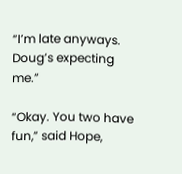“I’m late anyways. Doug’s expecting me.”

“Okay. You two have fun,” said Hope,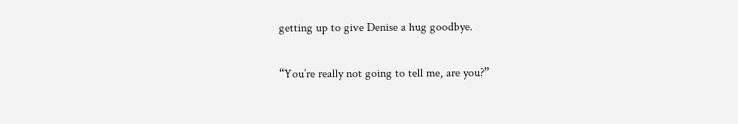getting up to give Denise a hug goodbye.

“You’re really not going to tell me, are you?”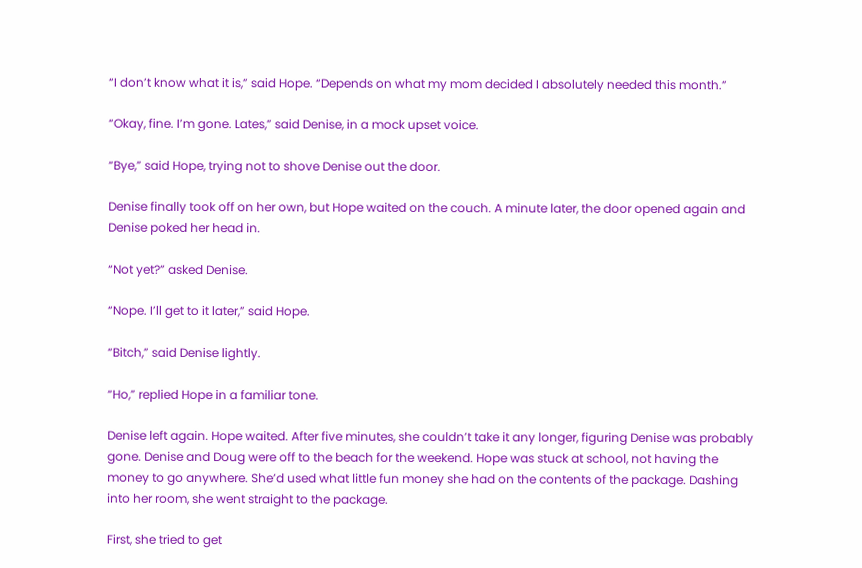“I don’t know what it is,” said Hope. “Depends on what my mom decided I absolutely needed this month.”

“Okay, fine. I’m gone. Lates,” said Denise, in a mock upset voice.

“Bye,” said Hope, trying not to shove Denise out the door.

Denise finally took off on her own, but Hope waited on the couch. A minute later, the door opened again and Denise poked her head in.

“Not yet?” asked Denise.

“Nope. I’ll get to it later,” said Hope.

“Bitch,” said Denise lightly.

“Ho,” replied Hope in a familiar tone.

Denise left again. Hope waited. After five minutes, she couldn’t take it any longer, figuring Denise was probably gone. Denise and Doug were off to the beach for the weekend. Hope was stuck at school, not having the money to go anywhere. She’d used what little fun money she had on the contents of the package. Dashing into her room, she went straight to the package.

First, she tried to get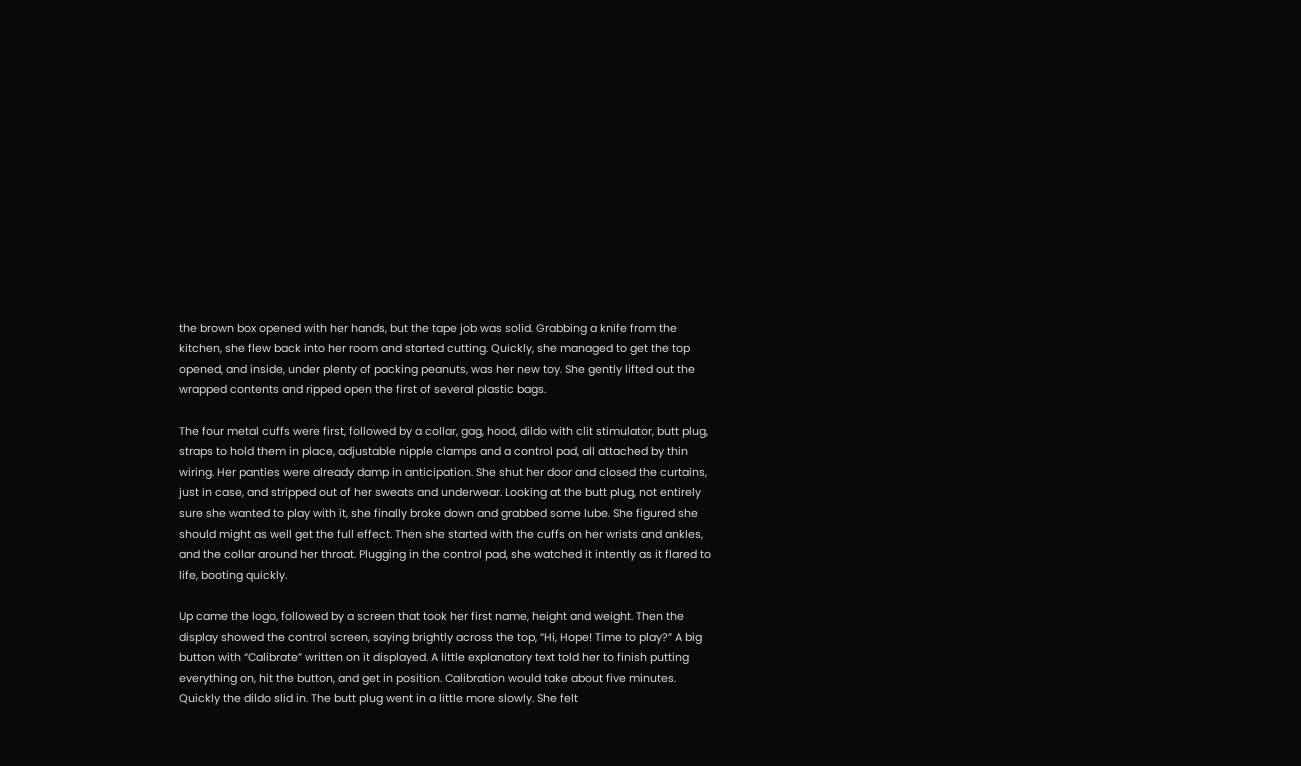the brown box opened with her hands, but the tape job was solid. Grabbing a knife from the kitchen, she flew back into her room and started cutting. Quickly, she managed to get the top opened, and inside, under plenty of packing peanuts, was her new toy. She gently lifted out the wrapped contents and ripped open the first of several plastic bags.

The four metal cuffs were first, followed by a collar, gag, hood, dildo with clit stimulator, butt plug, straps to hold them in place, adjustable nipple clamps and a control pad, all attached by thin wiring. Her panties were already damp in anticipation. She shut her door and closed the curtains, just in case, and stripped out of her sweats and underwear. Looking at the butt plug, not entirely sure she wanted to play with it, she finally broke down and grabbed some lube. She figured she should might as well get the full effect. Then she started with the cuffs on her wrists and ankles, and the collar around her throat. Plugging in the control pad, she watched it intently as it flared to life, booting quickly.

Up came the logo, followed by a screen that took her first name, height and weight. Then the display showed the control screen, saying brightly across the top, “Hi, Hope! Time to play?” A big button with “Calibrate” written on it displayed. A little explanatory text told her to finish putting everything on, hit the button, and get in position. Calibration would take about five minutes. Quickly the dildo slid in. The butt plug went in a little more slowly. She felt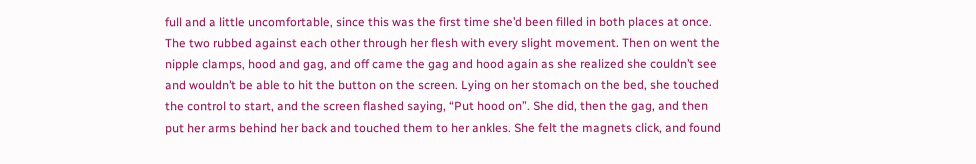full and a little uncomfortable, since this was the first time she’d been filled in both places at once. The two rubbed against each other through her flesh with every slight movement. Then on went the nipple clamps, hood and gag, and off came the gag and hood again as she realized she couldn’t see and wouldn’t be able to hit the button on the screen. Lying on her stomach on the bed, she touched the control to start, and the screen flashed saying, “Put hood on”. She did, then the gag, and then put her arms behind her back and touched them to her ankles. She felt the magnets click, and found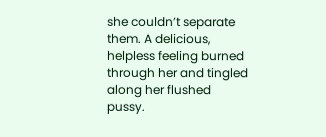she couldn’t separate them. A delicious, helpless feeling burned through her and tingled along her flushed pussy.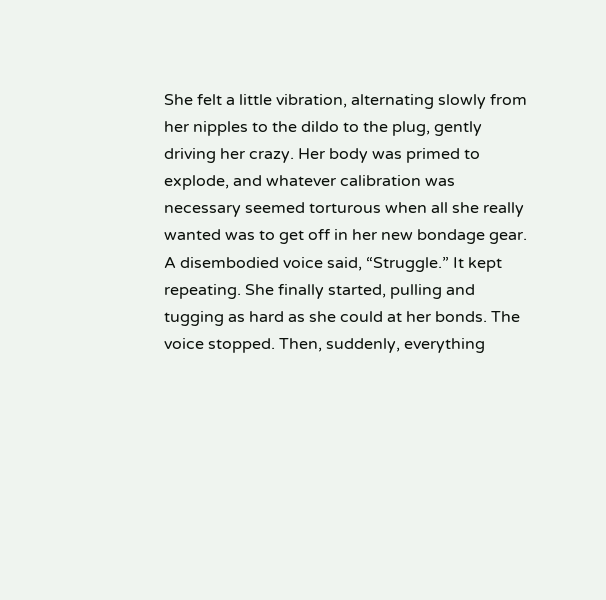She felt a little vibration, alternating slowly from her nipples to the dildo to the plug, gently driving her crazy. Her body was primed to explode, and whatever calibration was necessary seemed torturous when all she really wanted was to get off in her new bondage gear. A disembodied voice said, “Struggle.” It kept repeating. She finally started, pulling and tugging as hard as she could at her bonds. The voice stopped. Then, suddenly, everything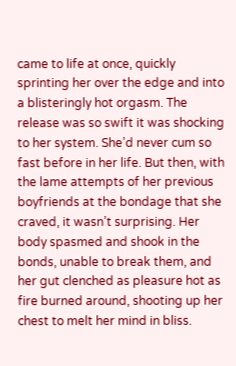came to life at once, quickly sprinting her over the edge and into a blisteringly hot orgasm. The release was so swift it was shocking to her system. She’d never cum so fast before in her life. But then, with the lame attempts of her previous boyfriends at the bondage that she craved, it wasn’t surprising. Her body spasmed and shook in the bonds, unable to break them, and her gut clenched as pleasure hot as fire burned around, shooting up her chest to melt her mind in bliss.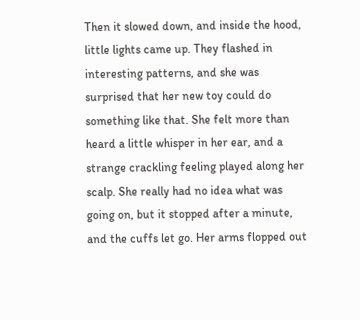Then it slowed down, and inside the hood, little lights came up. They flashed in interesting patterns, and she was surprised that her new toy could do something like that. She felt more than heard a little whisper in her ear, and a strange crackling feeling played along her scalp. She really had no idea what was going on, but it stopped after a minute, and the cuffs let go. Her arms flopped out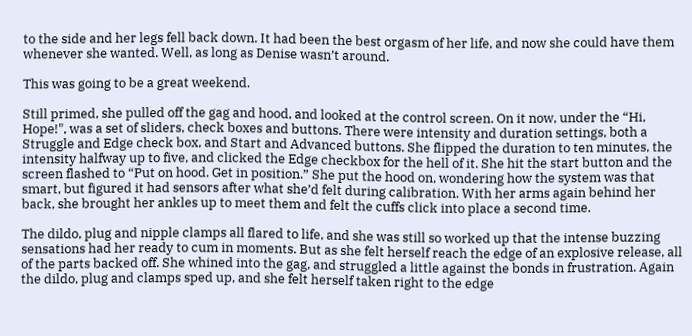to the side and her legs fell back down. It had been the best orgasm of her life, and now she could have them whenever she wanted. Well, as long as Denise wasn’t around.

This was going to be a great weekend.

Still primed, she pulled off the gag and hood, and looked at the control screen. On it now, under the “Hi, Hope!", was a set of sliders, check boxes and buttons. There were intensity and duration settings, both a Struggle and Edge check box, and Start and Advanced buttons. She flipped the duration to ten minutes, the intensity halfway up to five, and clicked the Edge checkbox for the hell of it. She hit the start button and the screen flashed to “Put on hood. Get in position.” She put the hood on, wondering how the system was that smart, but figured it had sensors after what she’d felt during calibration. With her arms again behind her back, she brought her ankles up to meet them and felt the cuffs click into place a second time.

The dildo, plug and nipple clamps all flared to life, and she was still so worked up that the intense buzzing sensations had her ready to cum in moments. But as she felt herself reach the edge of an explosive release, all of the parts backed off. She whined into the gag, and struggled a little against the bonds in frustration. Again the dildo, plug and clamps sped up, and she felt herself taken right to the edge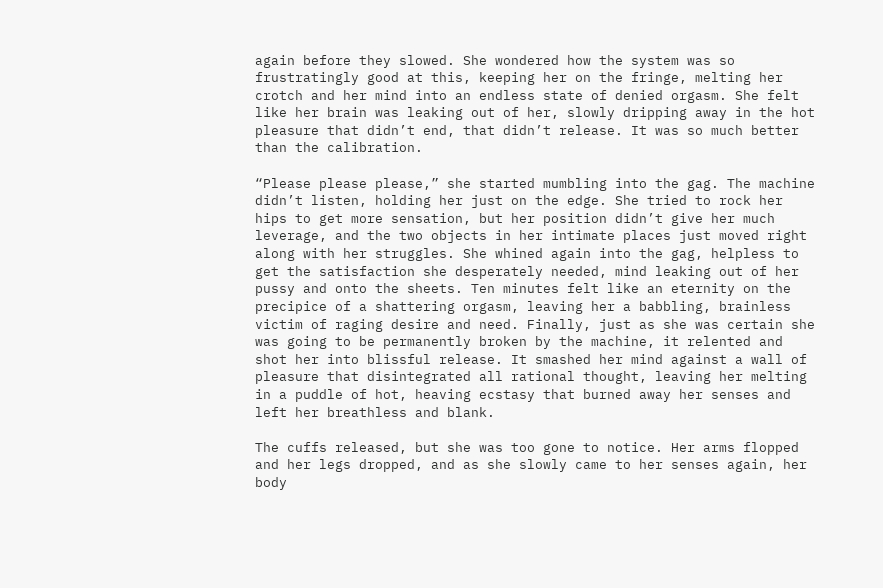again before they slowed. She wondered how the system was so frustratingly good at this, keeping her on the fringe, melting her crotch and her mind into an endless state of denied orgasm. She felt like her brain was leaking out of her, slowly dripping away in the hot pleasure that didn’t end, that didn’t release. It was so much better than the calibration.

“Please please please,” she started mumbling into the gag. The machine didn’t listen, holding her just on the edge. She tried to rock her hips to get more sensation, but her position didn’t give her much leverage, and the two objects in her intimate places just moved right along with her struggles. She whined again into the gag, helpless to get the satisfaction she desperately needed, mind leaking out of her pussy and onto the sheets. Ten minutes felt like an eternity on the precipice of a shattering orgasm, leaving her a babbling, brainless victim of raging desire and need. Finally, just as she was certain she was going to be permanently broken by the machine, it relented and shot her into blissful release. It smashed her mind against a wall of pleasure that disintegrated all rational thought, leaving her melting in a puddle of hot, heaving ecstasy that burned away her senses and left her breathless and blank.

The cuffs released, but she was too gone to notice. Her arms flopped and her legs dropped, and as she slowly came to her senses again, her body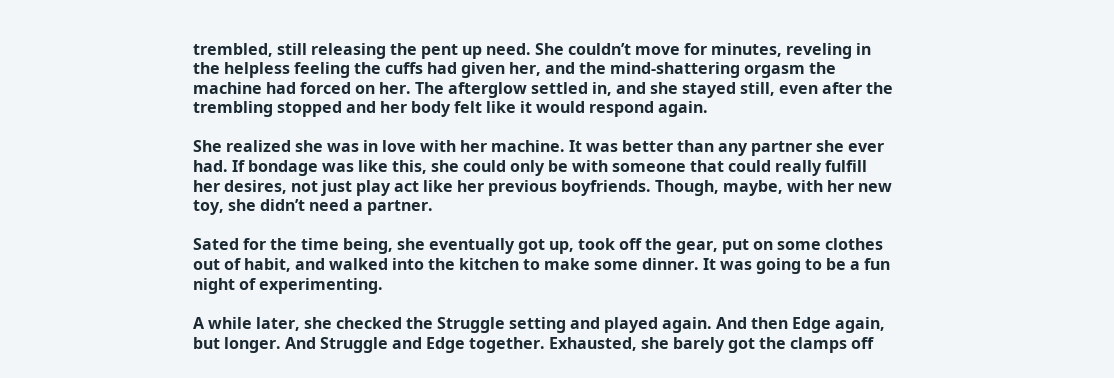trembled, still releasing the pent up need. She couldn’t move for minutes, reveling in the helpless feeling the cuffs had given her, and the mind-shattering orgasm the machine had forced on her. The afterglow settled in, and she stayed still, even after the trembling stopped and her body felt like it would respond again.

She realized she was in love with her machine. It was better than any partner she ever had. If bondage was like this, she could only be with someone that could really fulfill her desires, not just play act like her previous boyfriends. Though, maybe, with her new toy, she didn’t need a partner.

Sated for the time being, she eventually got up, took off the gear, put on some clothes out of habit, and walked into the kitchen to make some dinner. It was going to be a fun night of experimenting.

A while later, she checked the Struggle setting and played again. And then Edge again, but longer. And Struggle and Edge together. Exhausted, she barely got the clamps off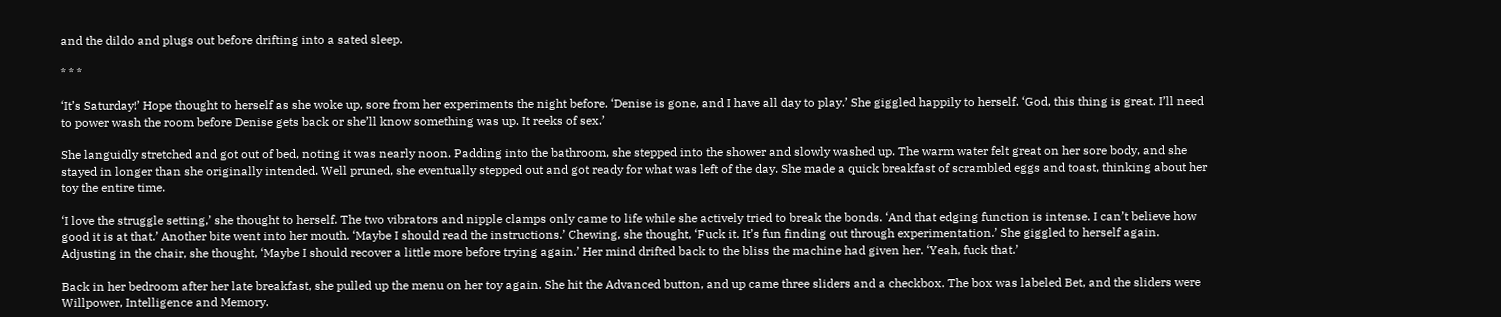and the dildo and plugs out before drifting into a sated sleep.

* * *

‘It’s Saturday!’ Hope thought to herself as she woke up, sore from her experiments the night before. ‘Denise is gone, and I have all day to play.’ She giggled happily to herself. ‘God, this thing is great. I’ll need to power wash the room before Denise gets back or she’ll know something was up. It reeks of sex.’

She languidly stretched and got out of bed, noting it was nearly noon. Padding into the bathroom, she stepped into the shower and slowly washed up. The warm water felt great on her sore body, and she stayed in longer than she originally intended. Well pruned, she eventually stepped out and got ready for what was left of the day. She made a quick breakfast of scrambled eggs and toast, thinking about her toy the entire time.

‘I love the struggle setting,’ she thought to herself. The two vibrators and nipple clamps only came to life while she actively tried to break the bonds. ‘And that edging function is intense. I can’t believe how good it is at that.’ Another bite went into her mouth. ‘Maybe I should read the instructions.’ Chewing, she thought, ‘Fuck it. It’s fun finding out through experimentation.’ She giggled to herself again. Adjusting in the chair, she thought, ‘Maybe I should recover a little more before trying again.’ Her mind drifted back to the bliss the machine had given her. ‘Yeah, fuck that.’

Back in her bedroom after her late breakfast, she pulled up the menu on her toy again. She hit the Advanced button, and up came three sliders and a checkbox. The box was labeled Bet, and the sliders were Willpower, Intelligence and Memory.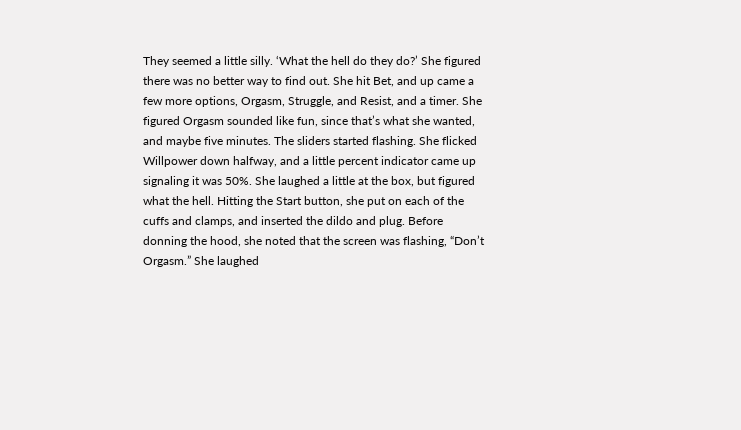They seemed a little silly. ‘What the hell do they do?’ She figured there was no better way to find out. She hit Bet, and up came a few more options, Orgasm, Struggle, and Resist, and a timer. She figured Orgasm sounded like fun, since that’s what she wanted, and maybe five minutes. The sliders started flashing. She flicked Willpower down halfway, and a little percent indicator came up signaling it was 50%. She laughed a little at the box, but figured what the hell. Hitting the Start button, she put on each of the cuffs and clamps, and inserted the dildo and plug. Before donning the hood, she noted that the screen was flashing, “Don’t Orgasm.” She laughed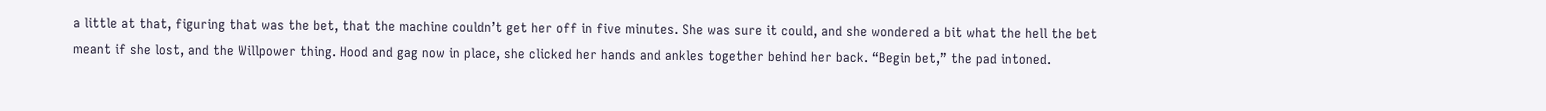a little at that, figuring that was the bet, that the machine couldn’t get her off in five minutes. She was sure it could, and she wondered a bit what the hell the bet meant if she lost, and the Willpower thing. Hood and gag now in place, she clicked her hands and ankles together behind her back. “Begin bet,” the pad intoned.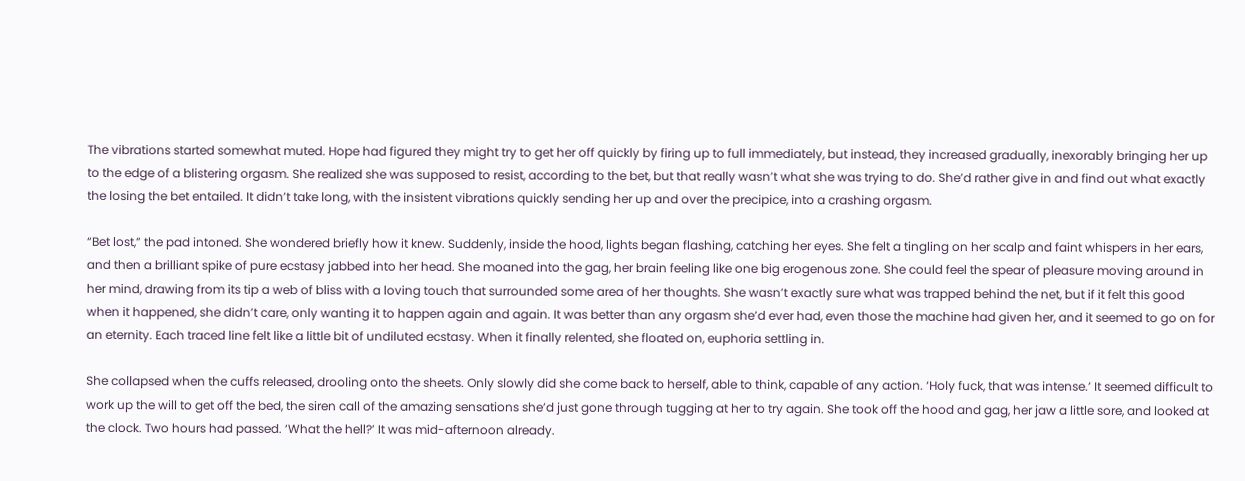The vibrations started somewhat muted. Hope had figured they might try to get her off quickly by firing up to full immediately, but instead, they increased gradually, inexorably bringing her up to the edge of a blistering orgasm. She realized she was supposed to resist, according to the bet, but that really wasn’t what she was trying to do. She’d rather give in and find out what exactly the losing the bet entailed. It didn’t take long, with the insistent vibrations quickly sending her up and over the precipice, into a crashing orgasm.

“Bet lost,” the pad intoned. She wondered briefly how it knew. Suddenly, inside the hood, lights began flashing, catching her eyes. She felt a tingling on her scalp and faint whispers in her ears, and then a brilliant spike of pure ecstasy jabbed into her head. She moaned into the gag, her brain feeling like one big erogenous zone. She could feel the spear of pleasure moving around in her mind, drawing from its tip a web of bliss with a loving touch that surrounded some area of her thoughts. She wasn’t exactly sure what was trapped behind the net, but if it felt this good when it happened, she didn’t care, only wanting it to happen again and again. It was better than any orgasm she’d ever had, even those the machine had given her, and it seemed to go on for an eternity. Each traced line felt like a little bit of undiluted ecstasy. When it finally relented, she floated on, euphoria settling in.

She collapsed when the cuffs released, drooling onto the sheets. Only slowly did she come back to herself, able to think, capable of any action. ‘Holy fuck, that was intense.’ It seemed difficult to work up the will to get off the bed, the siren call of the amazing sensations she’d just gone through tugging at her to try again. She took off the hood and gag, her jaw a little sore, and looked at the clock. Two hours had passed. ‘What the hell?’ It was mid-afternoon already.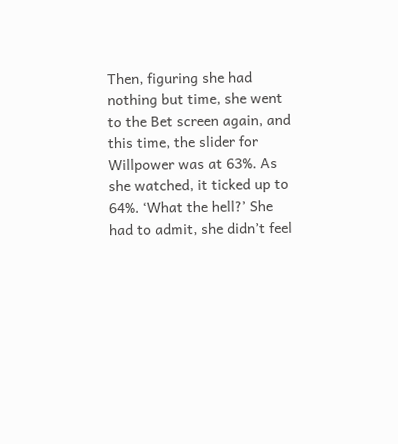Then, figuring she had nothing but time, she went to the Bet screen again, and this time, the slider for Willpower was at 63%. As she watched, it ticked up to 64%. ‘What the hell?’ She had to admit, she didn’t feel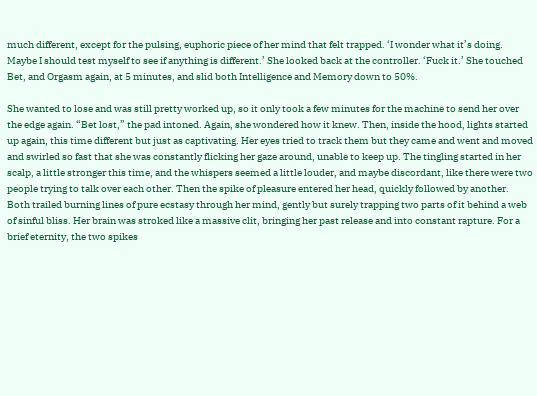much different, except for the pulsing, euphoric piece of her mind that felt trapped. ‘I wonder what it’s doing. Maybe I should test myself to see if anything is different.’ She looked back at the controller. ‘Fuck it.’ She touched Bet, and Orgasm again, at 5 minutes, and slid both Intelligence and Memory down to 50%.

She wanted to lose and was still pretty worked up, so it only took a few minutes for the machine to send her over the edge again. “Bet lost,” the pad intoned. Again, she wondered how it knew. Then, inside the hood, lights started up again, this time different but just as captivating. Her eyes tried to track them but they came and went and moved and swirled so fast that she was constantly flicking her gaze around, unable to keep up. The tingling started in her scalp, a little stronger this time, and the whispers seemed a little louder, and maybe discordant, like there were two people trying to talk over each other. Then the spike of pleasure entered her head, quickly followed by another. Both trailed burning lines of pure ecstasy through her mind, gently but surely trapping two parts of it behind a web of sinful bliss. Her brain was stroked like a massive clit, bringing her past release and into constant rapture. For a brief eternity, the two spikes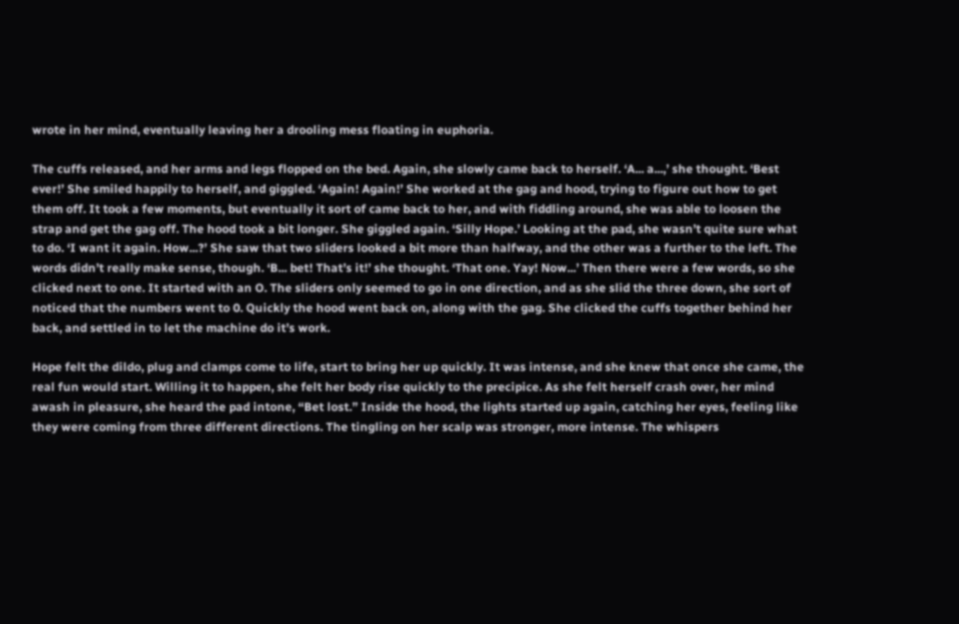wrote in her mind, eventually leaving her a drooling mess floating in euphoria.

The cuffs released, and her arms and legs flopped on the bed. Again, she slowly came back to herself. ‘A... a...,’ she thought. ‘Best ever!’ She smiled happily to herself, and giggled. ‘Again! Again!’ She worked at the gag and hood, trying to figure out how to get them off. It took a few moments, but eventually it sort of came back to her, and with fiddling around, she was able to loosen the strap and get the gag off. The hood took a bit longer. She giggled again. ‘Silly Hope.’ Looking at the pad, she wasn’t quite sure what to do. ‘I want it again. How...?’ She saw that two sliders looked a bit more than halfway, and the other was a further to the left. The words didn’t really make sense, though. ‘B... bet! That’s it!’ she thought. ‘That one. Yay! Now...’ Then there were a few words, so she clicked next to one. It started with an O. The sliders only seemed to go in one direction, and as she slid the three down, she sort of noticed that the numbers went to 0. Quickly the hood went back on, along with the gag. She clicked the cuffs together behind her back, and settled in to let the machine do it’s work.

Hope felt the dildo, plug and clamps come to life, start to bring her up quickly. It was intense, and she knew that once she came, the real fun would start. Willing it to happen, she felt her body rise quickly to the precipice. As she felt herself crash over, her mind awash in pleasure, she heard the pad intone, “Bet lost.” Inside the hood, the lights started up again, catching her eyes, feeling like they were coming from three different directions. The tingling on her scalp was stronger, more intense. The whispers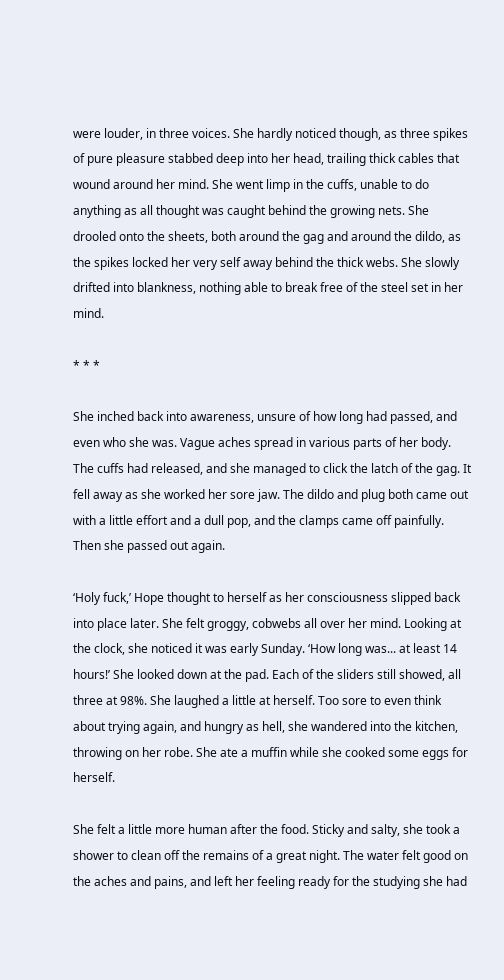were louder, in three voices. She hardly noticed though, as three spikes of pure pleasure stabbed deep into her head, trailing thick cables that wound around her mind. She went limp in the cuffs, unable to do anything as all thought was caught behind the growing nets. She drooled onto the sheets, both around the gag and around the dildo, as the spikes locked her very self away behind the thick webs. She slowly drifted into blankness, nothing able to break free of the steel set in her mind.

* * *

She inched back into awareness, unsure of how long had passed, and even who she was. Vague aches spread in various parts of her body. The cuffs had released, and she managed to click the latch of the gag. It fell away as she worked her sore jaw. The dildo and plug both came out with a little effort and a dull pop, and the clamps came off painfully. Then she passed out again.

‘Holy fuck,’ Hope thought to herself as her consciousness slipped back into place later. She felt groggy, cobwebs all over her mind. Looking at the clock, she noticed it was early Sunday. ‘How long was... at least 14 hours!’ She looked down at the pad. Each of the sliders still showed, all three at 98%. She laughed a little at herself. Too sore to even think about trying again, and hungry as hell, she wandered into the kitchen, throwing on her robe. She ate a muffin while she cooked some eggs for herself.

She felt a little more human after the food. Sticky and salty, she took a shower to clean off the remains of a great night. The water felt good on the aches and pains, and left her feeling ready for the studying she had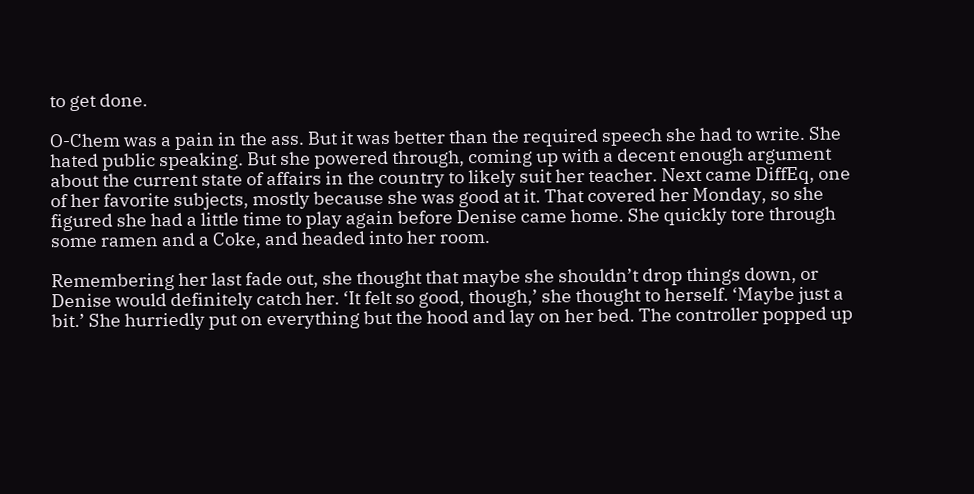to get done.

O-Chem was a pain in the ass. But it was better than the required speech she had to write. She hated public speaking. But she powered through, coming up with a decent enough argument about the current state of affairs in the country to likely suit her teacher. Next came DiffEq, one of her favorite subjects, mostly because she was good at it. That covered her Monday, so she figured she had a little time to play again before Denise came home. She quickly tore through some ramen and a Coke, and headed into her room.

Remembering her last fade out, she thought that maybe she shouldn’t drop things down, or Denise would definitely catch her. ‘It felt so good, though,’ she thought to herself. ‘Maybe just a bit.’ She hurriedly put on everything but the hood and lay on her bed. The controller popped up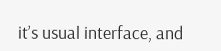it’s usual interface, and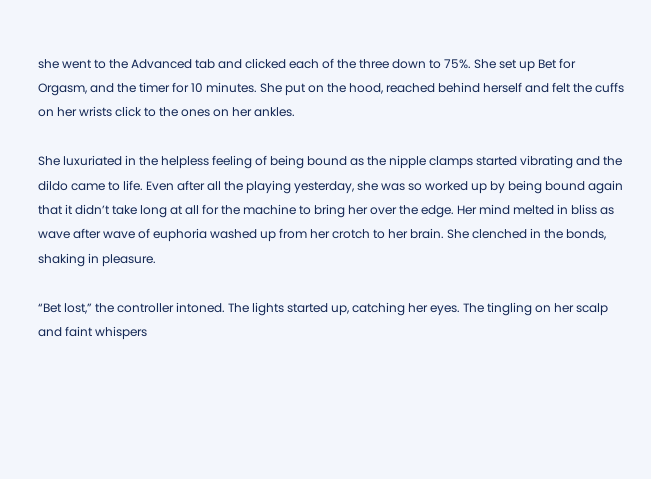she went to the Advanced tab and clicked each of the three down to 75%. She set up Bet for Orgasm, and the timer for 10 minutes. She put on the hood, reached behind herself and felt the cuffs on her wrists click to the ones on her ankles.

She luxuriated in the helpless feeling of being bound as the nipple clamps started vibrating and the dildo came to life. Even after all the playing yesterday, she was so worked up by being bound again that it didn’t take long at all for the machine to bring her over the edge. Her mind melted in bliss as wave after wave of euphoria washed up from her crotch to her brain. She clenched in the bonds, shaking in pleasure.

“Bet lost,” the controller intoned. The lights started up, catching her eyes. The tingling on her scalp and faint whispers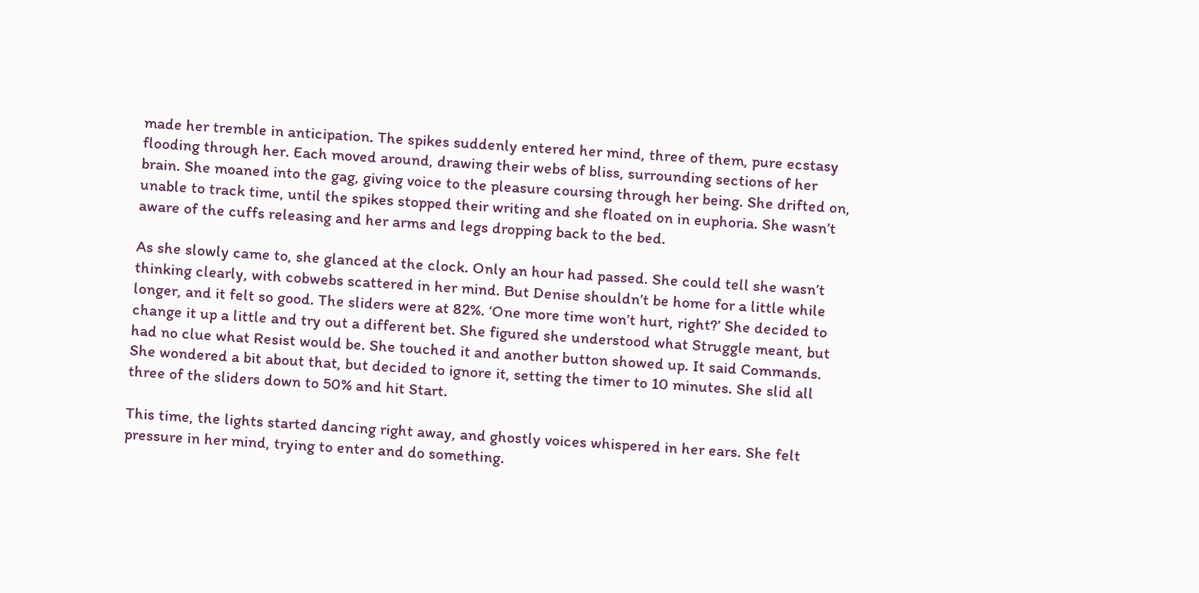made her tremble in anticipation. The spikes suddenly entered her mind, three of them, pure ecstasy flooding through her. Each moved around, drawing their webs of bliss, surrounding sections of her brain. She moaned into the gag, giving voice to the pleasure coursing through her being. She drifted on, unable to track time, until the spikes stopped their writing and she floated on in euphoria. She wasn’t aware of the cuffs releasing and her arms and legs dropping back to the bed.

As she slowly came to, she glanced at the clock. Only an hour had passed. She could tell she wasn’t thinking clearly, with cobwebs scattered in her mind. But Denise shouldn’t be home for a little while longer, and it felt so good. The sliders were at 82%. ‘One more time won’t hurt, right?’ She decided to change it up a little and try out a different bet. She figured she understood what Struggle meant, but had no clue what Resist would be. She touched it and another button showed up. It said Commands. She wondered a bit about that, but decided to ignore it, setting the timer to 10 minutes. She slid all three of the sliders down to 50% and hit Start.

This time, the lights started dancing right away, and ghostly voices whispered in her ears. She felt pressure in her mind, trying to enter and do something.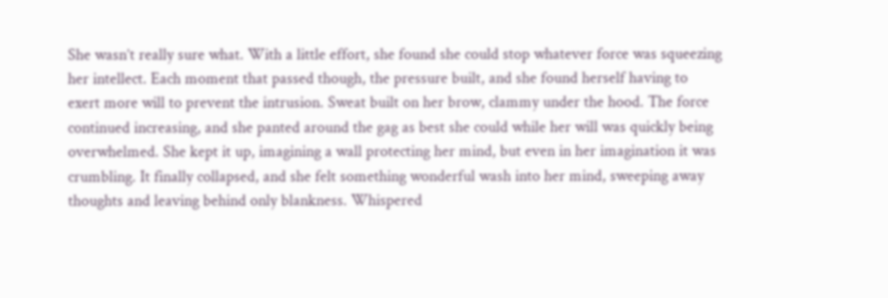She wasn’t really sure what. With a little effort, she found she could stop whatever force was squeezing her intellect. Each moment that passed though, the pressure built, and she found herself having to exert more will to prevent the intrusion. Sweat built on her brow, clammy under the hood. The force continued increasing, and she panted around the gag as best she could while her will was quickly being overwhelmed. She kept it up, imagining a wall protecting her mind, but even in her imagination it was crumbling. It finally collapsed, and she felt something wonderful wash into her mind, sweeping away thoughts and leaving behind only blankness. Whispered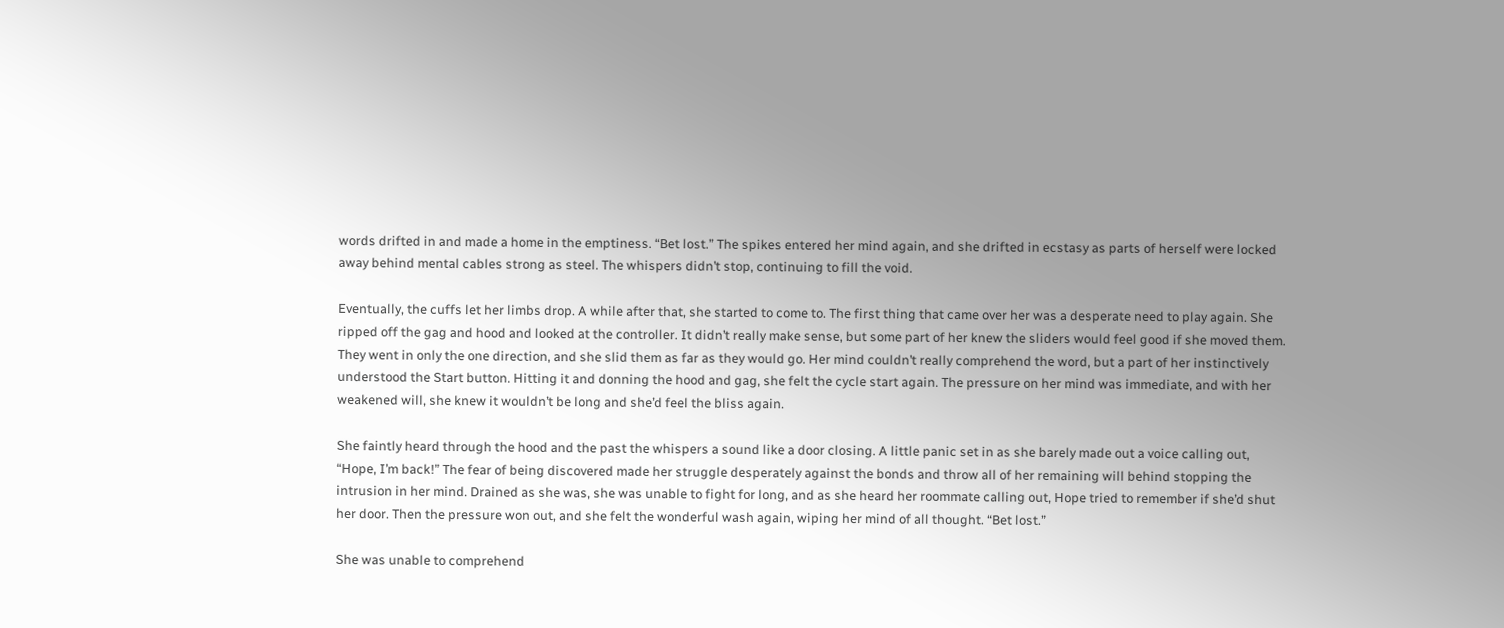words drifted in and made a home in the emptiness. “Bet lost.” The spikes entered her mind again, and she drifted in ecstasy as parts of herself were locked away behind mental cables strong as steel. The whispers didn’t stop, continuing to fill the void.

Eventually, the cuffs let her limbs drop. A while after that, she started to come to. The first thing that came over her was a desperate need to play again. She ripped off the gag and hood and looked at the controller. It didn’t really make sense, but some part of her knew the sliders would feel good if she moved them. They went in only the one direction, and she slid them as far as they would go. Her mind couldn’t really comprehend the word, but a part of her instinctively understood the Start button. Hitting it and donning the hood and gag, she felt the cycle start again. The pressure on her mind was immediate, and with her weakened will, she knew it wouldn’t be long and she’d feel the bliss again.

She faintly heard through the hood and the past the whispers a sound like a door closing. A little panic set in as she barely made out a voice calling out, “Hope, I’m back!” The fear of being discovered made her struggle desperately against the bonds and throw all of her remaining will behind stopping the intrusion in her mind. Drained as she was, she was unable to fight for long, and as she heard her roommate calling out, Hope tried to remember if she’d shut her door. Then the pressure won out, and she felt the wonderful wash again, wiping her mind of all thought. “Bet lost.”

She was unable to comprehend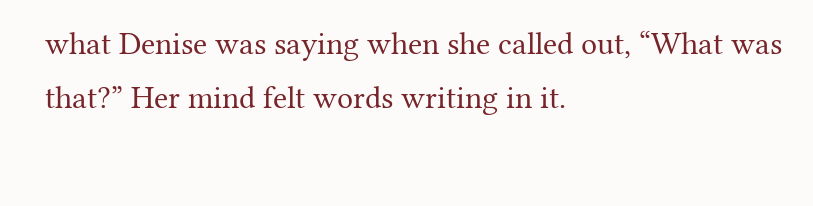what Denise was saying when she called out, “What was that?” Her mind felt words writing in it.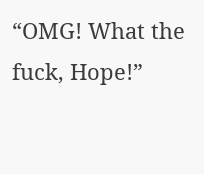“OMG! What the fuck, Hope!”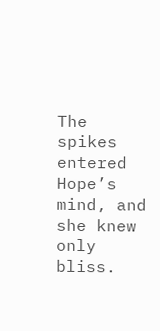The spikes entered Hope’s mind, and she knew only bliss.